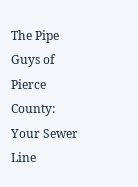The Pipe Guys of Pierce County: Your Sewer Line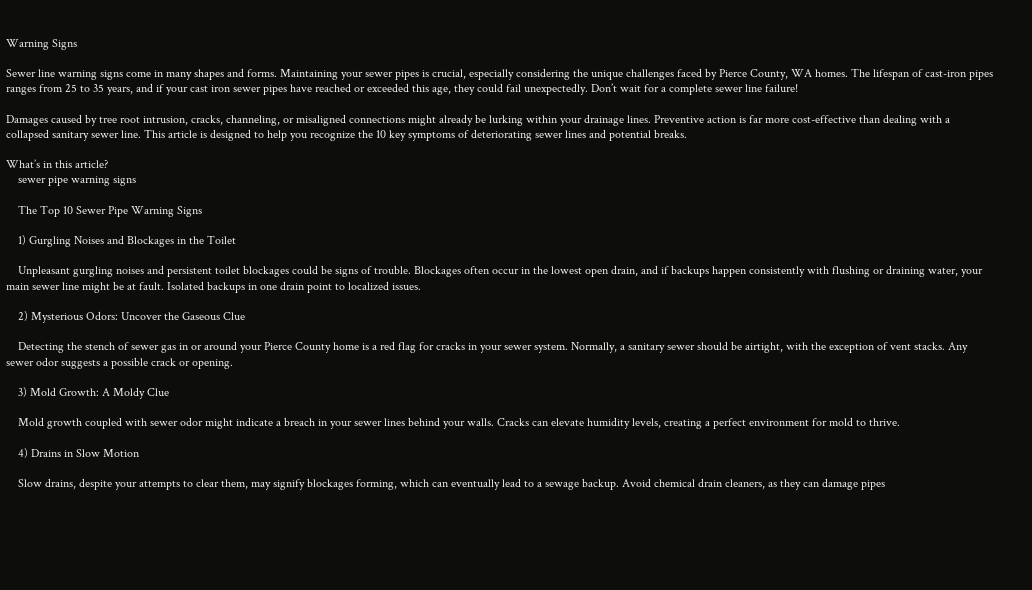Warning Signs

Sewer line warning signs come in many shapes and forms. Maintaining your sewer pipes is crucial, especially considering the unique challenges faced by Pierce County, WA homes. The lifespan of cast-iron pipes ranges from 25 to 35 years, and if your cast iron sewer pipes have reached or exceeded this age, they could fail unexpectedly. Don’t wait for a complete sewer line failure!

Damages caused by tree root intrusion, cracks, channeling, or misaligned connections might already be lurking within your drainage lines. Preventive action is far more cost-effective than dealing with a collapsed sanitary sewer line. This article is designed to help you recognize the 10 key symptoms of deteriorating sewer lines and potential breaks.

What’s in this article?
    sewer pipe warning signs

    The Top 10 Sewer Pipe Warning Signs

    1) Gurgling Noises and Blockages in the Toilet

    Unpleasant gurgling noises and persistent toilet blockages could be signs of trouble. Blockages often occur in the lowest open drain, and if backups happen consistently with flushing or draining water, your main sewer line might be at fault. Isolated backups in one drain point to localized issues.

    2) Mysterious Odors: Uncover the Gaseous Clue

    Detecting the stench of sewer gas in or around your Pierce County home is a red flag for cracks in your sewer system. Normally, a sanitary sewer should be airtight, with the exception of vent stacks. Any sewer odor suggests a possible crack or opening.

    3) Mold Growth: A Moldy Clue

    Mold growth coupled with sewer odor might indicate a breach in your sewer lines behind your walls. Cracks can elevate humidity levels, creating a perfect environment for mold to thrive.

    4) Drains in Slow Motion

    Slow drains, despite your attempts to clear them, may signify blockages forming, which can eventually lead to a sewage backup. Avoid chemical drain cleaners, as they can damage pipes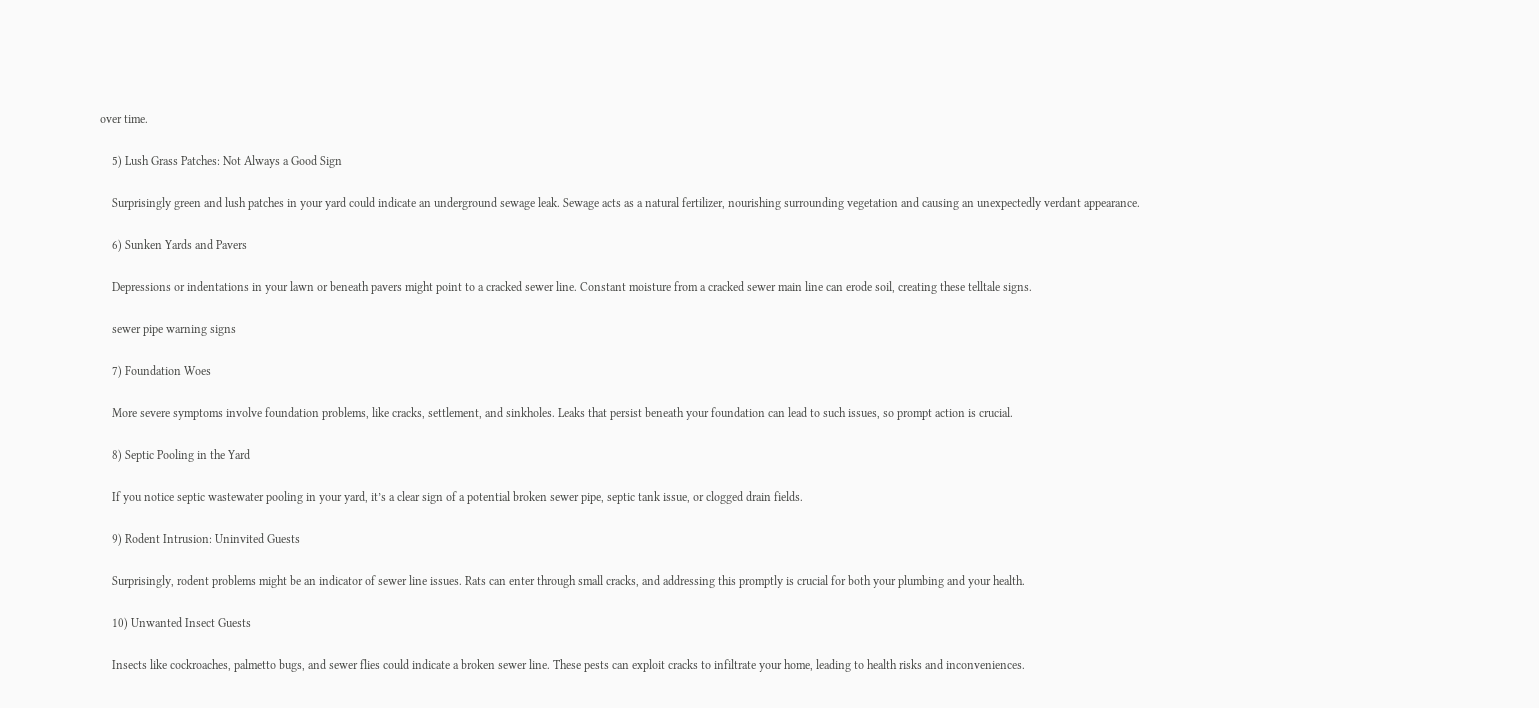over time.

    5) Lush Grass Patches: Not Always a Good Sign

    Surprisingly green and lush patches in your yard could indicate an underground sewage leak. Sewage acts as a natural fertilizer, nourishing surrounding vegetation and causing an unexpectedly verdant appearance.

    6) Sunken Yards and Pavers

    Depressions or indentations in your lawn or beneath pavers might point to a cracked sewer line. Constant moisture from a cracked sewer main line can erode soil, creating these telltale signs.

    sewer pipe warning signs

    7) Foundation Woes

    More severe symptoms involve foundation problems, like cracks, settlement, and sinkholes. Leaks that persist beneath your foundation can lead to such issues, so prompt action is crucial.

    8) Septic Pooling in the Yard

    If you notice septic wastewater pooling in your yard, it’s a clear sign of a potential broken sewer pipe, septic tank issue, or clogged drain fields.

    9) Rodent Intrusion: Uninvited Guests

    Surprisingly, rodent problems might be an indicator of sewer line issues. Rats can enter through small cracks, and addressing this promptly is crucial for both your plumbing and your health.

    10) Unwanted Insect Guests

    Insects like cockroaches, palmetto bugs, and sewer flies could indicate a broken sewer line. These pests can exploit cracks to infiltrate your home, leading to health risks and inconveniences.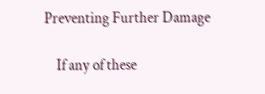Preventing Further Damage

    If any of these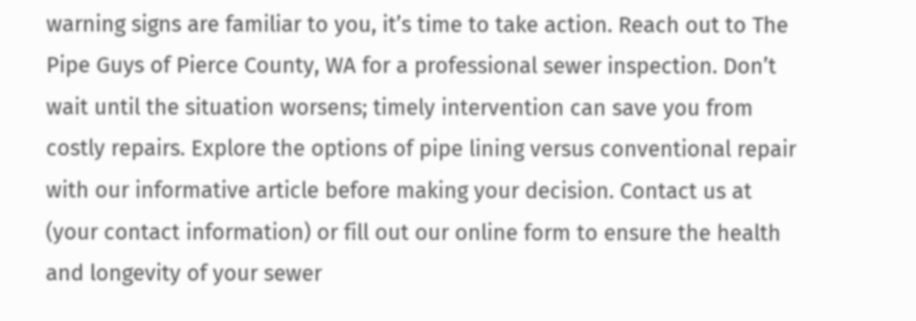warning signs are familiar to you, it’s time to take action. Reach out to The Pipe Guys of Pierce County, WA for a professional sewer inspection. Don’t wait until the situation worsens; timely intervention can save you from costly repairs. Explore the options of pipe lining versus conventional repair with our informative article before making your decision. Contact us at (your contact information) or fill out our online form to ensure the health and longevity of your sewer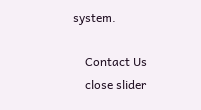system.

    Contact Us
    close slider